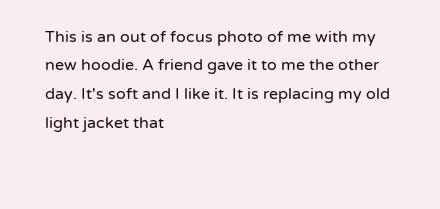This is an out of focus photo of me with my new hoodie. A friend gave it to me the other day. It's soft and I like it. It is replacing my old light jacket that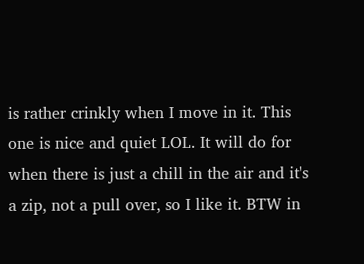is rather crinkly when I move in it. This one is nice and quiet LOL. It will do for when there is just a chill in the air and it's a zip, not a pull over, so I like it. BTW in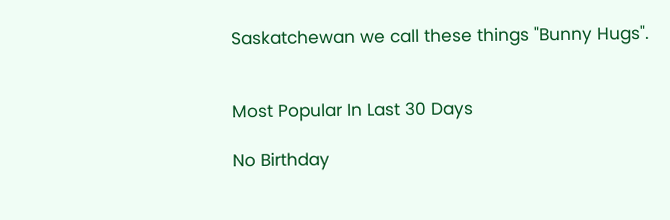Saskatchewan we call these things "Bunny Hugs".


Most Popular In Last 30 Days

No Birthday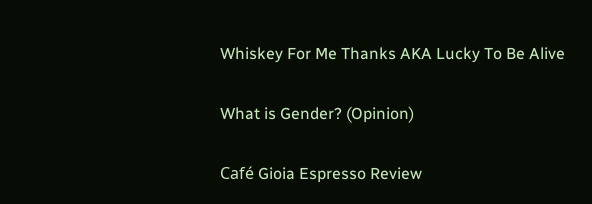Whiskey For Me Thanks AKA Lucky To Be Alive

What is Gender? (Opinion)

Café Gioia Espresso Review